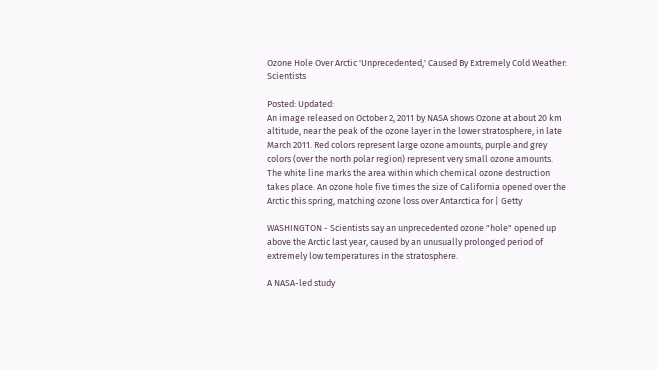Ozone Hole Over Arctic 'Unprecedented,' Caused By Extremely Cold Weather: Scientists

Posted: Updated:
An image released on October 2, 2011 by NASA shows Ozone at about 20 km altitude, near the peak of the ozone layer in the lower stratosphere, in late March 2011. Red colors represent large ozone amounts, purple and grey colors (over the north polar region) represent very small ozone amounts. The white line marks the area within which chemical ozone destruction takes place. An ozone hole five times the size of California opened over the Arctic this spring, matching ozone loss over Antarctica for | Getty

WASHINGTON - Scientists say an unprecedented ozone "hole" opened up above the Arctic last year, caused by an unusually prolonged period of extremely low temperatures in the stratosphere.

A NASA-led study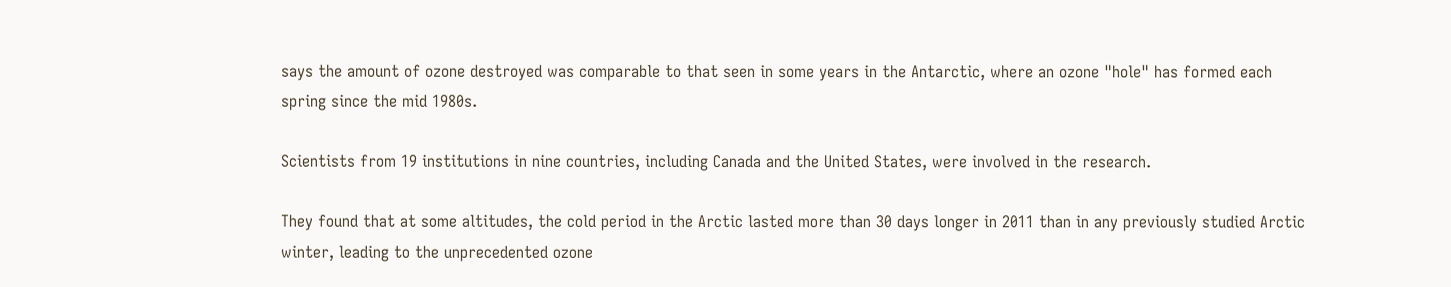says the amount of ozone destroyed was comparable to that seen in some years in the Antarctic, where an ozone "hole" has formed each spring since the mid 1980s.

Scientists from 19 institutions in nine countries, including Canada and the United States, were involved in the research.

They found that at some altitudes, the cold period in the Arctic lasted more than 30 days longer in 2011 than in any previously studied Arctic winter, leading to the unprecedented ozone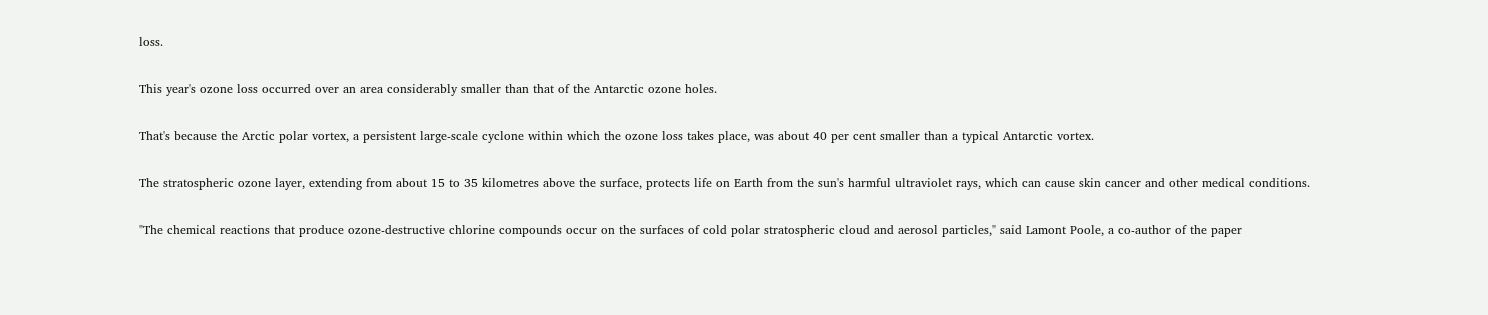loss.

This year's ozone loss occurred over an area considerably smaller than that of the Antarctic ozone holes.

That's because the Arctic polar vortex, a persistent large-scale cyclone within which the ozone loss takes place, was about 40 per cent smaller than a typical Antarctic vortex.

The stratospheric ozone layer, extending from about 15 to 35 kilometres above the surface, protects life on Earth from the sun's harmful ultraviolet rays, which can cause skin cancer and other medical conditions.

"The chemical reactions that produce ozone-destructive chlorine compounds occur on the surfaces of cold polar stratospheric cloud and aerosol particles," said Lamont Poole, a co-author of the paper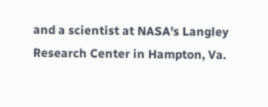and a scientist at NASA's Langley Research Center in Hampton, Va.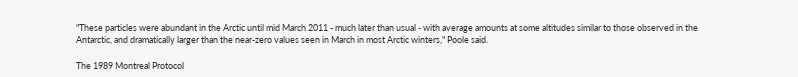"These particles were abundant in the Arctic until mid March 2011 - much later than usual - with average amounts at some altitudes similar to those observed in the Antarctic, and dramatically larger than the near-zero values seen in March in most Arctic winters," Poole said.

The 1989 Montreal Protocol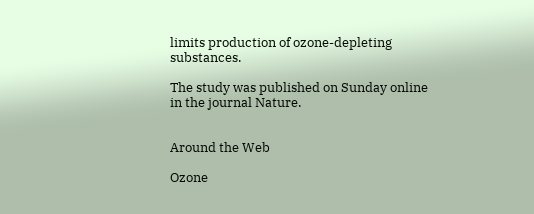limits production of ozone-depleting substances.

The study was published on Sunday online in the journal Nature.


Around the Web

Ozone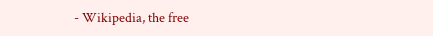- Wikipedia, the free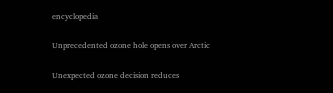encyclopedia

Unprecedented ozone hole opens over Arctic

Unexpected ozone decision reduces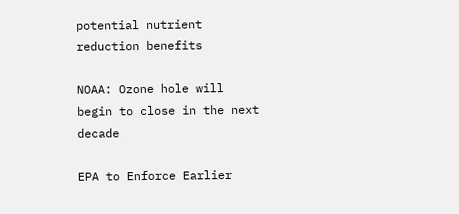potential nutrient reduction benefits

NOAA: Ozone hole will begin to close in the next decade

EPA to Enforce Earlier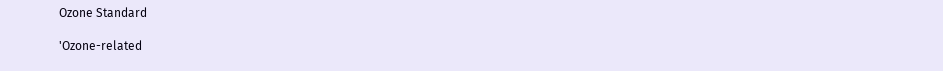Ozone Standard

'Ozone-related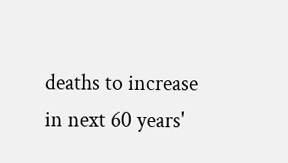deaths to increase in next 60 years'